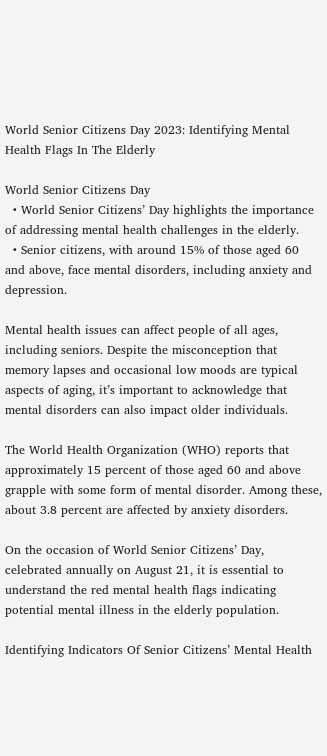World Senior Citizens Day 2023: Identifying Mental Health Flags In The Elderly

World Senior Citizens Day
  • World Senior Citizens’ Day highlights the importance of addressing mental health challenges in the elderly.
  • Senior citizens, with around 15% of those aged 60 and above, face mental disorders, including anxiety and depression.

Mental health issues can affect people of all ages, including seniors. Despite the misconception that memory lapses and occasional low moods are typical aspects of aging, it’s important to acknowledge that mental disorders can also impact older individuals.

The World Health Organization (WHO) reports that approximately 15 percent of those aged 60 and above grapple with some form of mental disorder. Among these, about 3.8 percent are affected by anxiety disorders.

On the occasion of World Senior Citizens’ Day, celebrated annually on August 21, it is essential to understand the red mental health flags indicating potential mental illness in the elderly population.

Identifying Indicators Of Senior Citizens’ Mental Health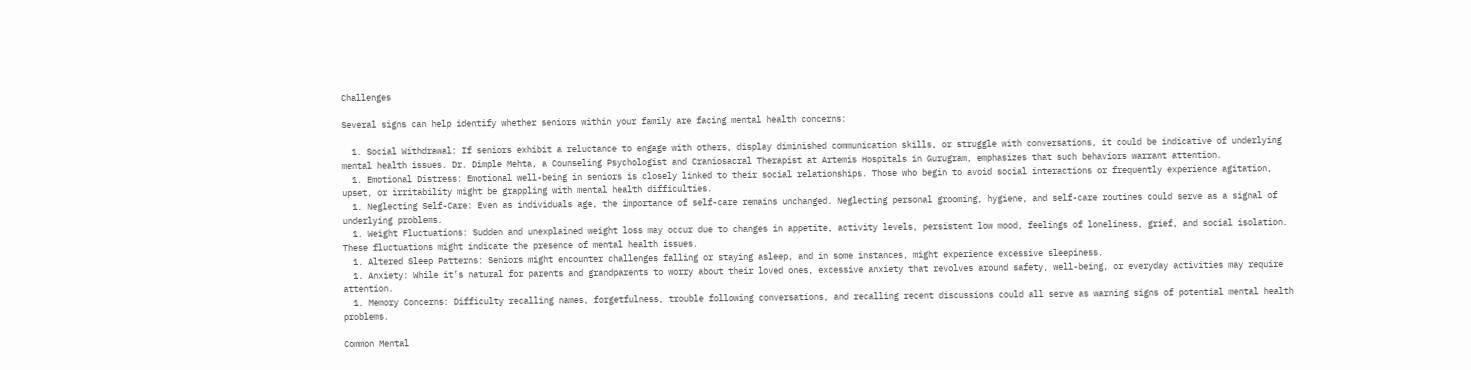Challenges

Several signs can help identify whether seniors within your family are facing mental health concerns:

  1. Social Withdrawal: If seniors exhibit a reluctance to engage with others, display diminished communication skills, or struggle with conversations, it could be indicative of underlying mental health issues. Dr. Dimple Mehta, a Counseling Psychologist and Craniosacral Therapist at Artemis Hospitals in Gurugram, emphasizes that such behaviors warrant attention.
  1. Emotional Distress: Emotional well-being in seniors is closely linked to their social relationships. Those who begin to avoid social interactions or frequently experience agitation, upset, or irritability might be grappling with mental health difficulties.
  1. Neglecting Self-Care: Even as individuals age, the importance of self-care remains unchanged. Neglecting personal grooming, hygiene, and self-care routines could serve as a signal of underlying problems.
  1. Weight Fluctuations: Sudden and unexplained weight loss may occur due to changes in appetite, activity levels, persistent low mood, feelings of loneliness, grief, and social isolation. These fluctuations might indicate the presence of mental health issues.
  1. Altered Sleep Patterns: Seniors might encounter challenges falling or staying asleep, and in some instances, might experience excessive sleepiness.
  1. Anxiety: While it’s natural for parents and grandparents to worry about their loved ones, excessive anxiety that revolves around safety, well-being, or everyday activities may require attention.
  1. Memory Concerns: Difficulty recalling names, forgetfulness, trouble following conversations, and recalling recent discussions could all serve as warning signs of potential mental health problems.

Common Mental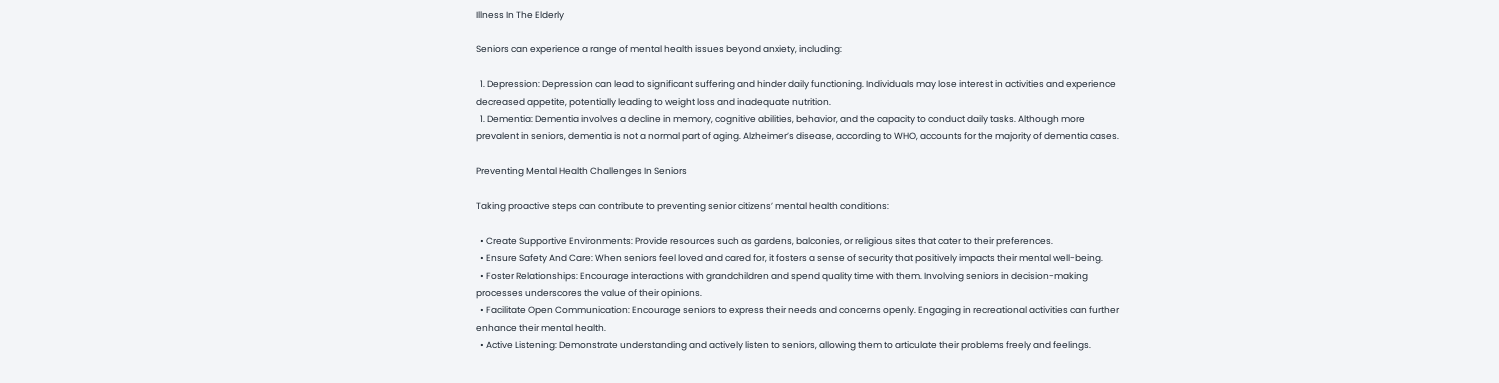Illness In The Elderly

Seniors can experience a range of mental health issues beyond anxiety, including:

  1. Depression: Depression can lead to significant suffering and hinder daily functioning. Individuals may lose interest in activities and experience decreased appetite, potentially leading to weight loss and inadequate nutrition.
  1. Dementia: Dementia involves a decline in memory, cognitive abilities, behavior, and the capacity to conduct daily tasks. Although more prevalent in seniors, dementia is not a normal part of aging. Alzheimer’s disease, according to WHO, accounts for the majority of dementia cases.

Preventing Mental Health Challenges In Seniors

Taking proactive steps can contribute to preventing senior citizens’ mental health conditions:

  • Create Supportive Environments: Provide resources such as gardens, balconies, or religious sites that cater to their preferences.
  • Ensure Safety And Care: When seniors feel loved and cared for, it fosters a sense of security that positively impacts their mental well-being.
  • Foster Relationships: Encourage interactions with grandchildren and spend quality time with them. Involving seniors in decision-making processes underscores the value of their opinions.
  • Facilitate Open Communication: Encourage seniors to express their needs and concerns openly. Engaging in recreational activities can further enhance their mental health.
  • Active Listening: Demonstrate understanding and actively listen to seniors, allowing them to articulate their problems freely and feelings.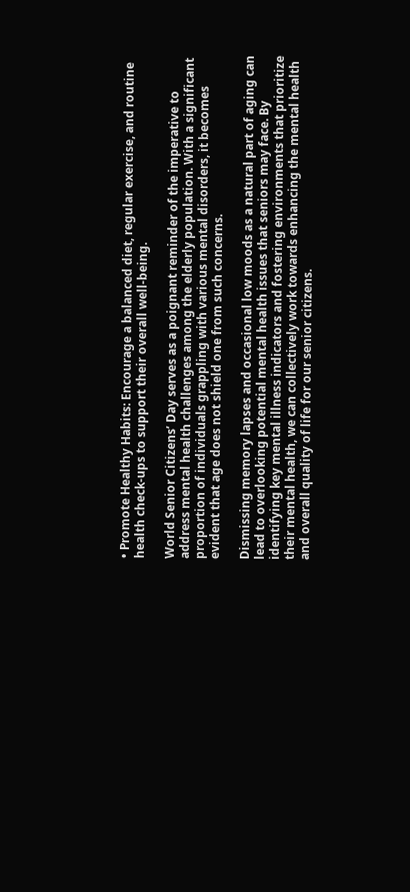• Promote Healthy Habits: Encourage a balanced diet, regular exercise, and routine health check-ups to support their overall well-being.

World Senior Citizens’ Day serves as a poignant reminder of the imperative to address mental health challenges among the elderly population. With a significant proportion of individuals grappling with various mental disorders, it becomes evident that age does not shield one from such concerns.

Dismissing memory lapses and occasional low moods as a natural part of aging can lead to overlooking potential mental health issues that seniors may face. By identifying key mental illness indicators and fostering environments that prioritize their mental health, we can collectively work towards enhancing the mental health and overall quality of life for our senior citizens.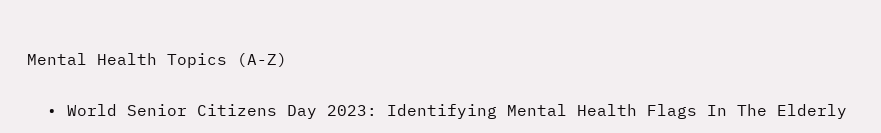Mental Health Topics (A-Z)

  • World Senior Citizens Day 2023: Identifying Mental Health Flags In The Elderly